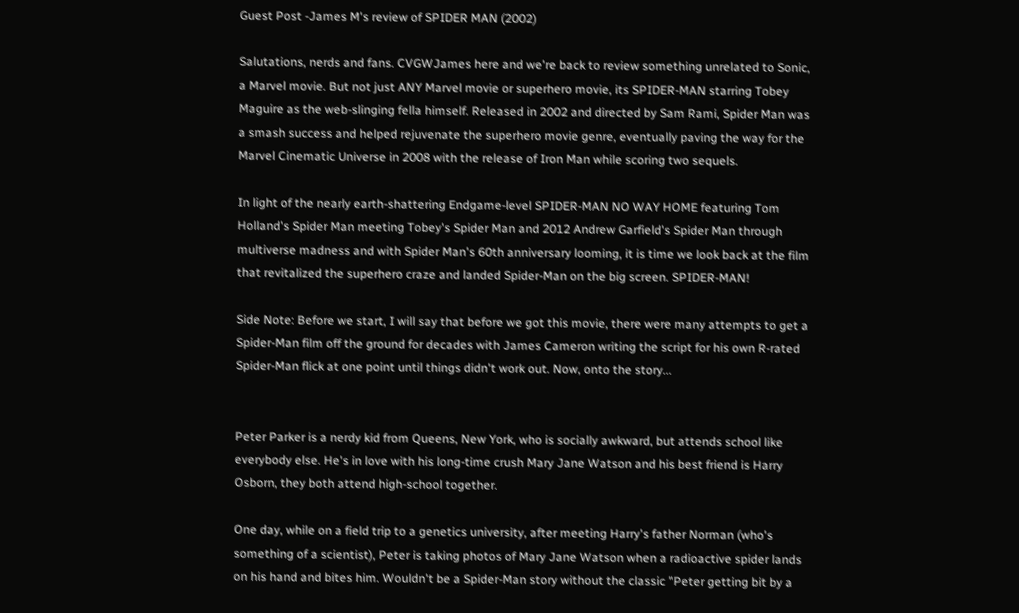Guest Post -James M's review of SPIDER MAN (2002)

Salutations, nerds and fans. CVGWJames here and we're back to review something unrelated to Sonic, a Marvel movie. But not just ANY Marvel movie or superhero movie, its SPIDER-MAN starring Tobey Maguire as the web-slinging fella himself. Released in 2002 and directed by Sam Rami, Spider Man was a smash success and helped rejuvenate the superhero movie genre, eventually paving the way for the Marvel Cinematic Universe in 2008 with the release of Iron Man while scoring two sequels.

In light of the nearly earth-shattering Endgame-level SPIDER-MAN NO WAY HOME featuring Tom Holland's Spider Man meeting Tobey's Spider Man and 2012 Andrew Garfield's Spider Man through multiverse madness and with Spider Man's 60th anniversary looming, it is time we look back at the film that revitalized the superhero craze and landed Spider-Man on the big screen. SPIDER-MAN!

Side Note: Before we start, I will say that before we got this movie, there were many attempts to get a Spider-Man film off the ground for decades with James Cameron writing the script for his own R-rated Spider-Man flick at one point until things didn't work out. Now, onto the story...


Peter Parker is a nerdy kid from Queens, New York, who is socially awkward, but attends school like everybody else. He's in love with his long-time crush Mary Jane Watson and his best friend is Harry Osborn, they both attend high-school together.

One day, while on a field trip to a genetics university, after meeting Harry's father Norman (who's something of a scientist), Peter is taking photos of Mary Jane Watson when a radioactive spider lands on his hand and bites him. Wouldn't be a Spider-Man story without the classic "Peter getting bit by a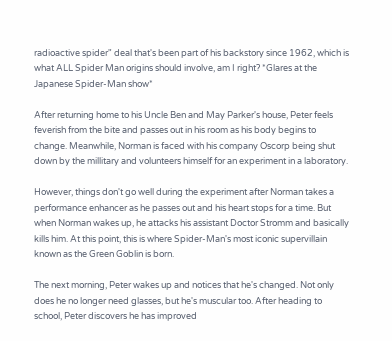radioactive spider" deal that's been part of his backstory since 1962, which is what ALL Spider Man origins should involve, am I right? *Glares at the Japanese Spider-Man show*

After returning home to his Uncle Ben and May Parker's house, Peter feels feverish from the bite and passes out in his room as his body begins to change. Meanwhile, Norman is faced with his company Oscorp being shut down by the millitary and volunteers himself for an experiment in a laboratory.

However, things don't go well during the experiment after Norman takes a performance enhancer as he passes out and his heart stops for a time. But when Norman wakes up, he attacks his assistant Doctor Stromm and basically kills him. At this point, this is where Spider-Man's most iconic supervillain known as the Green Goblin is born.

The next morning, Peter wakes up and notices that he's changed. Not only does he no longer need glasses, but he's muscular too. After heading to school, Peter discovers he has improved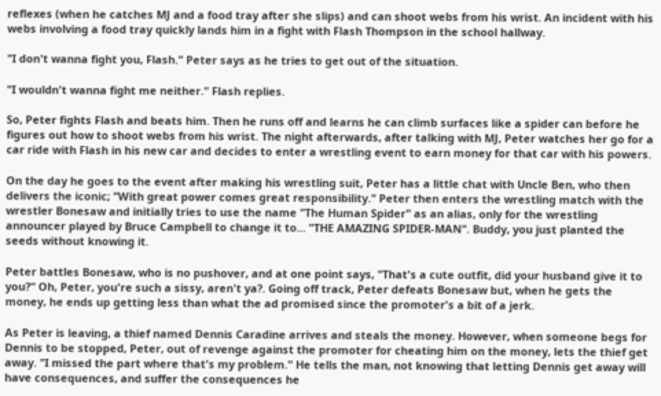reflexes (when he catches MJ and a food tray after she slips) and can shoot webs from his wrist. An incident with his webs involving a food tray quickly lands him in a fight with Flash Thompson in the school hallway.

"I don't wanna fight you, Flash." Peter says as he tries to get out of the situation.

"I wouldn't wanna fight me neither." Flash replies.

So, Peter fights Flash and beats him. Then he runs off and learns he can climb surfaces like a spider can before he figures out how to shoot webs from his wrist. The night afterwards, after talking with MJ, Peter watches her go for a car ride with Flash in his new car and decides to enter a wrestling event to earn money for that car with his powers.

On the day he goes to the event after making his wrestling suit, Peter has a little chat with Uncle Ben, who then delivers the iconic; "With great power comes great responsibility." Peter then enters the wrestling match with the wrestler Bonesaw and initially tries to use the name "The Human Spider" as an alias, only for the wrestling announcer played by Bruce Campbell to change it to... "THE AMAZING SPIDER-MAN". Buddy, you just planted the seeds without knowing it.

Peter battles Bonesaw, who is no pushover, and at one point says, "That's a cute outfit, did your husband give it to you?" Oh, Peter, you're such a sissy, aren't ya?. Going off track, Peter defeats Bonesaw but, when he gets the money, he ends up getting less than what the ad promised since the promoter's a bit of a jerk.

As Peter is leaving, a thief named Dennis Caradine arrives and steals the money. However, when someone begs for Dennis to be stopped, Peter, out of revenge against the promoter for cheating him on the money, lets the thief get away. "I missed the part where that's my problem." He tells the man, not knowing that letting Dennis get away will have consequences, and suffer the consequences he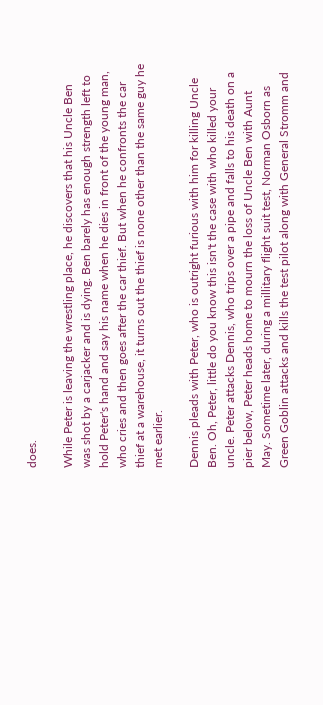does.

While Peter is leaving the wrestling place, he discovers that his Uncle Ben was shot by a carjacker and is dying. Ben barely has enough strength left to hold Peter's hand and say his name when he dies in front of the young man, who cries and then goes after the car thief. But when he confronts the car thief at a warehouse, it turns out the thief is none other than the same guy he met earlier.

Dennis pleads with Peter, who is outright furious with him for killing Uncle Ben. Oh, Peter, little do you know this isn't the case with who killed your uncle. Peter attacks Dennis, who trips over a pipe and falls to his death on a pier below, Peter heads home to mourn the loss of Uncle Ben with Aunt May. Sometime later, during a millitary flight suit test, Norman Osborn as Green Goblin attacks and kills the test pilot along with General Stromm and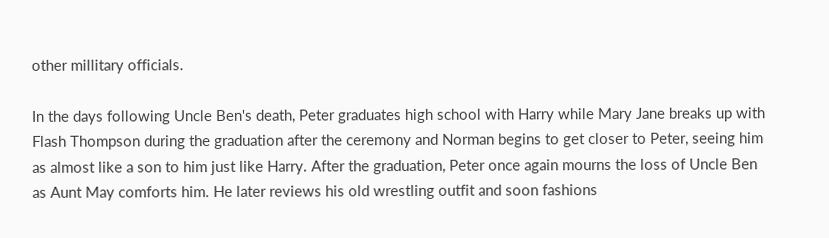other millitary officials.

In the days following Uncle Ben's death, Peter graduates high school with Harry while Mary Jane breaks up with Flash Thompson during the graduation after the ceremony and Norman begins to get closer to Peter, seeing him as almost like a son to him just like Harry. After the graduation, Peter once again mourns the loss of Uncle Ben as Aunt May comforts him. He later reviews his old wrestling outfit and soon fashions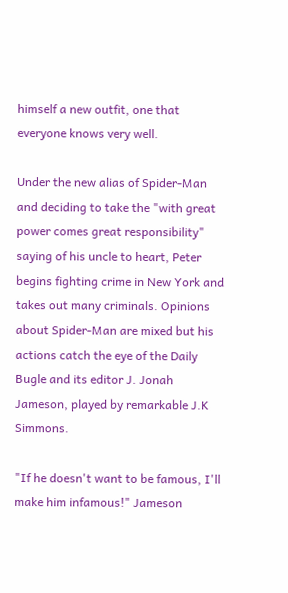himself a new outfit, one that everyone knows very well.

Under the new alias of Spider-Man and deciding to take the "with great power comes great responsibility" saying of his uncle to heart, Peter begins fighting crime in New York and takes out many criminals. Opinions about Spider-Man are mixed but his actions catch the eye of the Daily Bugle and its editor J. Jonah Jameson, played by remarkable J.K Simmons.

"If he doesn't want to be famous, I'll make him infamous!" Jameson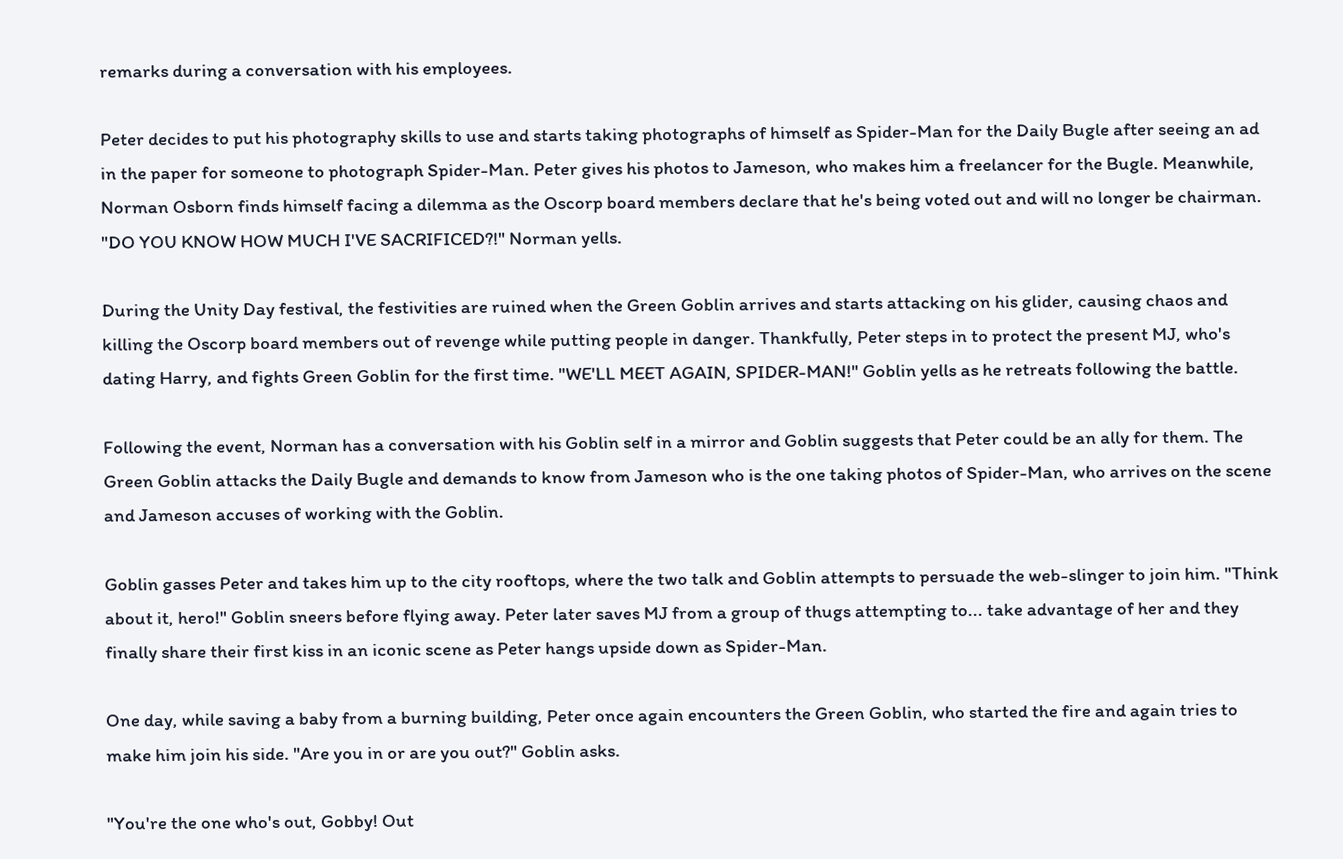remarks during a conversation with his employees.

Peter decides to put his photography skills to use and starts taking photographs of himself as Spider-Man for the Daily Bugle after seeing an ad in the paper for someone to photograph Spider-Man. Peter gives his photos to Jameson, who makes him a freelancer for the Bugle. Meanwhile, Norman Osborn finds himself facing a dilemma as the Oscorp board members declare that he's being voted out and will no longer be chairman. "DO YOU KNOW HOW MUCH I'VE SACRIFICED?!" Norman yells.

During the Unity Day festival, the festivities are ruined when the Green Goblin arrives and starts attacking on his glider, causing chaos and killing the Oscorp board members out of revenge while putting people in danger. Thankfully, Peter steps in to protect the present MJ, who's dating Harry, and fights Green Goblin for the first time. "WE'LL MEET AGAIN, SPIDER-MAN!" Goblin yells as he retreats following the battle.

Following the event, Norman has a conversation with his Goblin self in a mirror and Goblin suggests that Peter could be an ally for them. The Green Goblin attacks the Daily Bugle and demands to know from Jameson who is the one taking photos of Spider-Man, who arrives on the scene and Jameson accuses of working with the Goblin.

Goblin gasses Peter and takes him up to the city rooftops, where the two talk and Goblin attempts to persuade the web-slinger to join him. "Think about it, hero!" Goblin sneers before flying away. Peter later saves MJ from a group of thugs attempting to... take advantage of her and they finally share their first kiss in an iconic scene as Peter hangs upside down as Spider-Man.

One day, while saving a baby from a burning building, Peter once again encounters the Green Goblin, who started the fire and again tries to make him join his side. "Are you in or are you out?" Goblin asks.

"You're the one who's out, Gobby! Out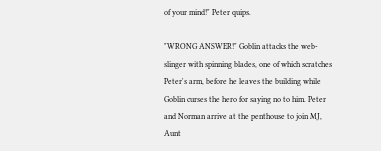of your mind!" Peter quips.

"WRONG ANSWER!" Goblin attacks the web-slinger with spinning blades, one of which scratches Peter's arm, before he leaves the building while Goblin curses the hero for saying no to him. Peter and Norman arrive at the penthouse to join MJ, Aunt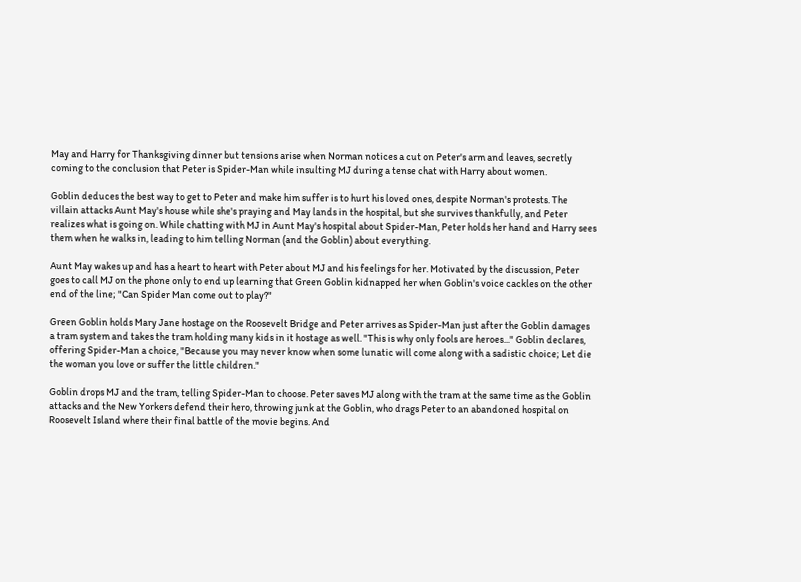May and Harry for Thanksgiving dinner but tensions arise when Norman notices a cut on Peter's arm and leaves, secretly coming to the conclusion that Peter is Spider-Man while insulting MJ during a tense chat with Harry about women.

Goblin deduces the best way to get to Peter and make him suffer is to hurt his loved ones, despite Norman's protests. The villain attacks Aunt May's house while she's praying and May lands in the hospital, but she survives thankfully, and Peter realizes what is going on. While chatting with MJ in Aunt May's hospital about Spider-Man, Peter holds her hand and Harry sees them when he walks in, leading to him telling Norman (and the Goblin) about everything.

Aunt May wakes up and has a heart to heart with Peter about MJ and his feelings for her. Motivated by the discussion, Peter goes to call MJ on the phone only to end up learning that Green Goblin kidnapped her when Goblin's voice cackles on the other end of the line; "Can Spider Man come out to play?"

Green Goblin holds Mary Jane hostage on the Roosevelt Bridge and Peter arrives as Spider-Man just after the Goblin damages a tram system and takes the tram holding many kids in it hostage as well. "This is why only fools are heroes..." Goblin declares, offering Spider-Man a choice, "Because you may never know when some lunatic will come along with a sadistic choice; Let die the woman you love or suffer the little children."

Goblin drops MJ and the tram, telling Spider-Man to choose. Peter saves MJ along with the tram at the same time as the Goblin attacks and the New Yorkers defend their hero, throwing junk at the Goblin, who drags Peter to an abandoned hospital on Roosevelt Island where their final battle of the movie begins. And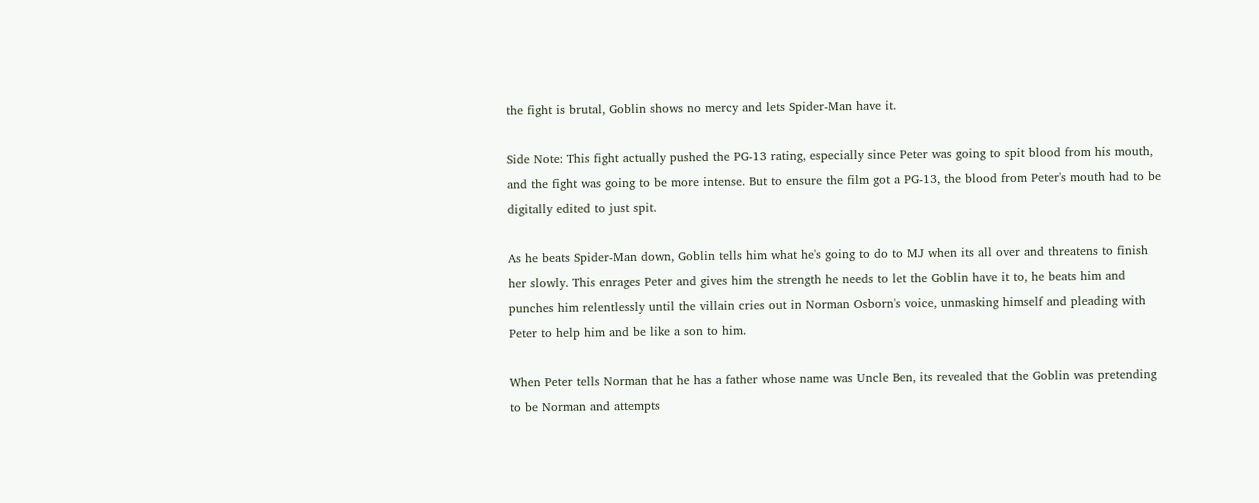the fight is brutal, Goblin shows no mercy and lets Spider-Man have it.

Side Note: This fight actually pushed the PG-13 rating, especially since Peter was going to spit blood from his mouth, and the fight was going to be more intense. But to ensure the film got a PG-13, the blood from Peter's mouth had to be digitally edited to just spit.

As he beats Spider-Man down, Goblin tells him what he's going to do to MJ when its all over and threatens to finish her slowly. This enrages Peter and gives him the strength he needs to let the Goblin have it to, he beats him and punches him relentlessly until the villain cries out in Norman Osborn's voice, unmasking himself and pleading with Peter to help him and be like a son to him.

When Peter tells Norman that he has a father whose name was Uncle Ben, its revealed that the Goblin was pretending to be Norman and attempts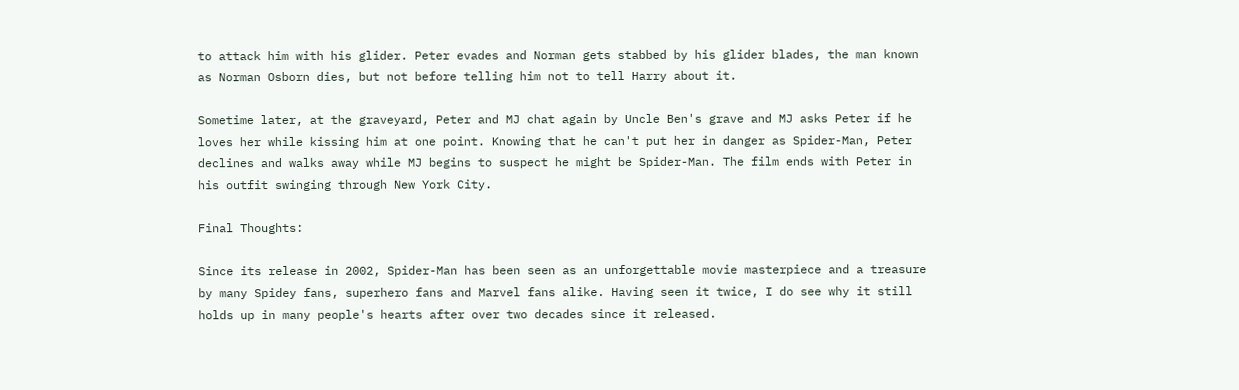to attack him with his glider. Peter evades and Norman gets stabbed by his glider blades, the man known as Norman Osborn dies, but not before telling him not to tell Harry about it.

Sometime later, at the graveyard, Peter and MJ chat again by Uncle Ben's grave and MJ asks Peter if he loves her while kissing him at one point. Knowing that he can't put her in danger as Spider-Man, Peter declines and walks away while MJ begins to suspect he might be Spider-Man. The film ends with Peter in his outfit swinging through New York City.

Final Thoughts:

Since its release in 2002, Spider-Man has been seen as an unforgettable movie masterpiece and a treasure by many Spidey fans, superhero fans and Marvel fans alike. Having seen it twice, I do see why it still holds up in many people's hearts after over two decades since it released.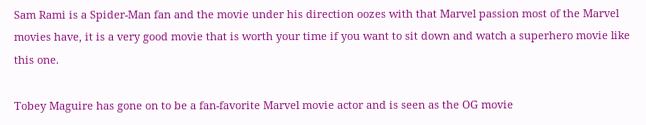Sam Rami is a Spider-Man fan and the movie under his direction oozes with that Marvel passion most of the Marvel movies have, it is a very good movie that is worth your time if you want to sit down and watch a superhero movie like this one.

Tobey Maguire has gone on to be a fan-favorite Marvel movie actor and is seen as the OG movie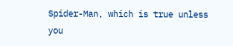Spider-Man, which is true unless you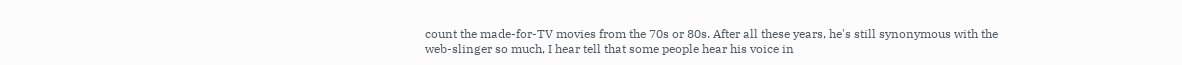count the made-for-TV movies from the 70s or 80s. After all these years, he's still synonymous with the web-slinger so much, I hear tell that some people hear his voice in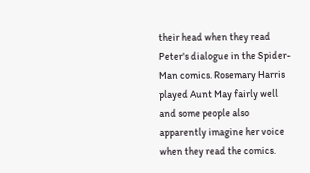their head when they read Peter's dialogue in the Spider-Man comics. Rosemary Harris played Aunt May fairly well and some people also apparently imagine her voice when they read the comics.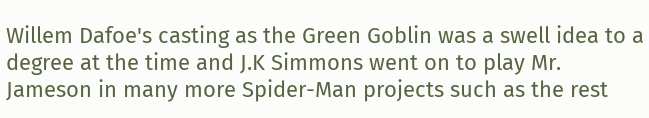Willem Dafoe's casting as the Green Goblin was a swell idea to a degree at the time and J.K Simmons went on to play Mr. Jameson in many more Spider-Man projects such as the rest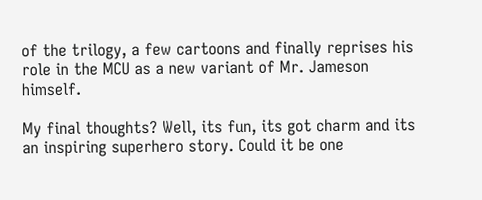of the trilogy, a few cartoons and finally reprises his role in the MCU as a new variant of Mr. Jameson himself.

My final thoughts? Well, its fun, its got charm and its an inspiring superhero story. Could it be one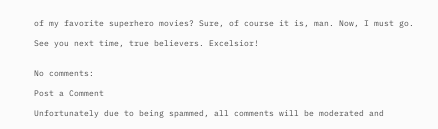of my favorite superhero movies? Sure, of course it is, man. Now, I must go.

See you next time, true believers. Excelsior!


No comments:

Post a Comment

Unfortunately due to being spammed, all comments will be moderated and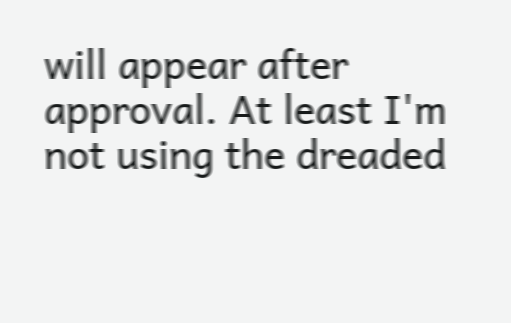will appear after approval. At least I'm not using the dreaded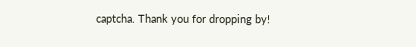captcha. Thank you for dropping by!